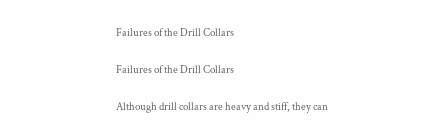Failures of the Drill Collars

Failures of the Drill Collars

Although drill collars are heavy and stiff, they can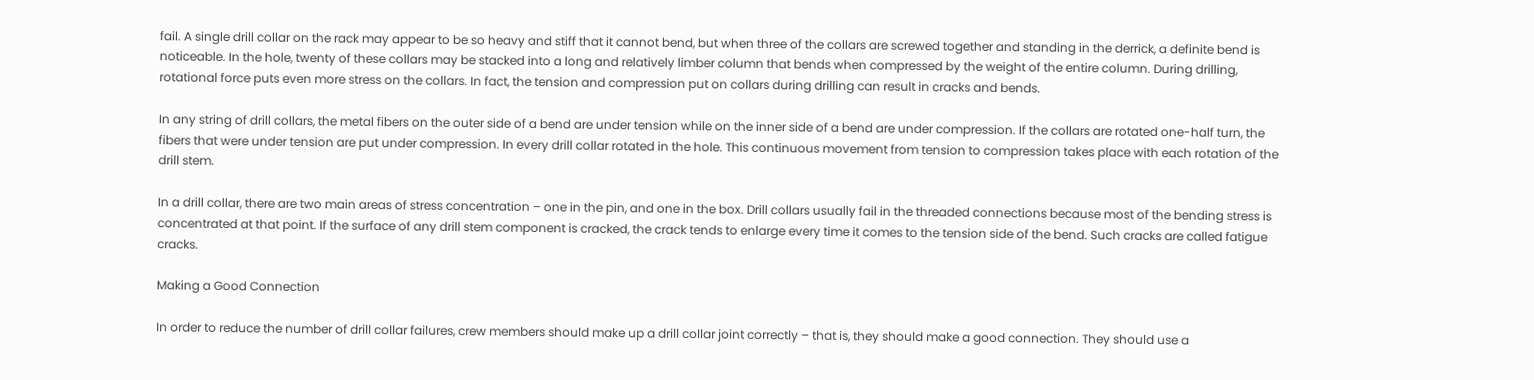fail. A single drill collar on the rack may appear to be so heavy and stiff that it cannot bend, but when three of the collars are screwed together and standing in the derrick, a definite bend is noticeable. In the hole, twenty of these collars may be stacked into a long and relatively limber column that bends when compressed by the weight of the entire column. During drilling, rotational force puts even more stress on the collars. In fact, the tension and compression put on collars during drilling can result in cracks and bends.

In any string of drill collars, the metal fibers on the outer side of a bend are under tension while on the inner side of a bend are under compression. If the collars are rotated one-half turn, the fibers that were under tension are put under compression. In every drill collar rotated in the hole. This continuous movement from tension to compression takes place with each rotation of the drill stem.

In a drill collar, there are two main areas of stress concentration – one in the pin, and one in the box. Drill collars usually fail in the threaded connections because most of the bending stress is concentrated at that point. If the surface of any drill stem component is cracked, the crack tends to enlarge every time it comes to the tension side of the bend. Such cracks are called fatigue cracks.

Making a Good Connection

In order to reduce the number of drill collar failures, crew members should make up a drill collar joint correctly – that is, they should make a good connection. They should use a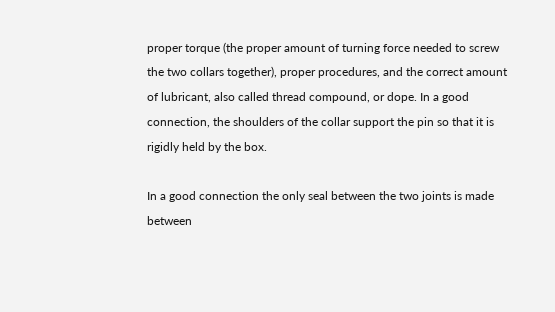proper torque (the proper amount of turning force needed to screw the two collars together), proper procedures, and the correct amount of lubricant, also called thread compound, or dope. In a good connection, the shoulders of the collar support the pin so that it is rigidly held by the box.

In a good connection the only seal between the two joints is made between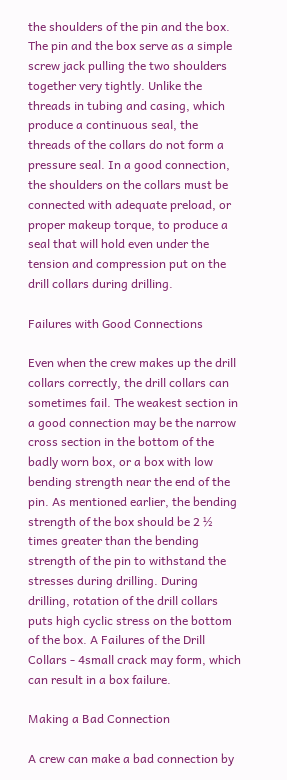the shoulders of the pin and the box. The pin and the box serve as a simple screw jack pulling the two shoulders together very tightly. Unlike the threads in tubing and casing, which produce a continuous seal, the threads of the collars do not form a pressure seal. In a good connection, the shoulders on the collars must be connected with adequate preload, or proper makeup torque, to produce a seal that will hold even under the tension and compression put on the drill collars during drilling.

Failures with Good Connections

Even when the crew makes up the drill collars correctly, the drill collars can sometimes fail. The weakest section in a good connection may be the narrow cross section in the bottom of the badly worn box, or a box with low bending strength near the end of the pin. As mentioned earlier, the bending strength of the box should be 2 ½ times greater than the bending strength of the pin to withstand the stresses during drilling. During drilling, rotation of the drill collars puts high cyclic stress on the bottom of the box. A Failures of the Drill Collars - 4small crack may form, which can result in a box failure.

Making a Bad Connection

A crew can make a bad connection by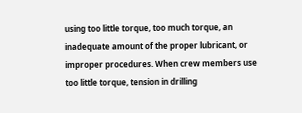using too little torque, too much torque, an inadequate amount of the proper lubricant, or improper procedures. When crew members use too little torque, tension in drilling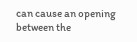can cause an opening between the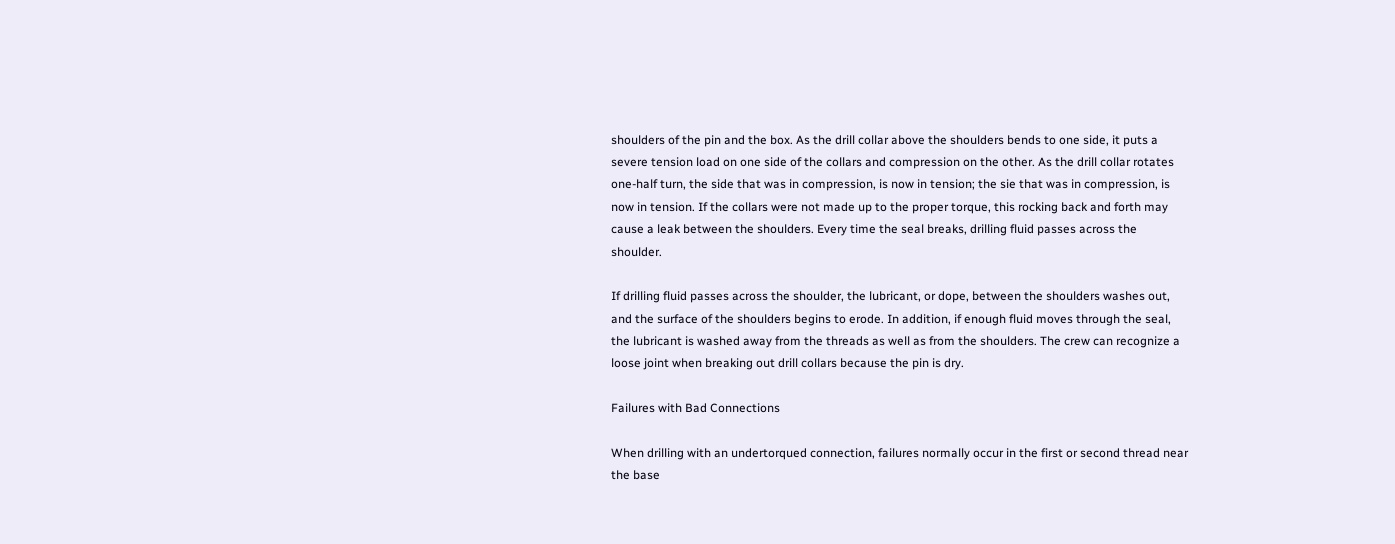shoulders of the pin and the box. As the drill collar above the shoulders bends to one side, it puts a severe tension load on one side of the collars and compression on the other. As the drill collar rotates one-half turn, the side that was in compression, is now in tension; the sie that was in compression, is now in tension. If the collars were not made up to the proper torque, this rocking back and forth may cause a leak between the shoulders. Every time the seal breaks, drilling fluid passes across the shoulder.

If drilling fluid passes across the shoulder, the lubricant, or dope, between the shoulders washes out, and the surface of the shoulders begins to erode. In addition, if enough fluid moves through the seal, the lubricant is washed away from the threads as well as from the shoulders. The crew can recognize a loose joint when breaking out drill collars because the pin is dry.

Failures with Bad Connections

When drilling with an undertorqued connection, failures normally occur in the first or second thread near the base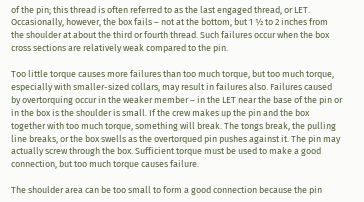of the pin; this thread is often referred to as the last engaged thread, or LET. Occasionally, however, the box fails – not at the bottom, but 1 ½ to 2 inches from the shoulder at about the third or fourth thread. Such failures occur when the box cross sections are relatively weak compared to the pin.

Too little torque causes more failures than too much torque, but too much torque, especially with smaller-sized collars, may result in failures also. Failures caused by overtorquing occur in the weaker member – in the LET near the base of the pin or in the box is the shoulder is small. If the crew makes up the pin and the box together with too much torque, something will break. The tongs break, the pulling line breaks, or the box swells as the overtorqued pin pushes against it. The pin may actually screw through the box. Sufficient torque must be used to make a good connection, but too much torque causes failure.

The shoulder area can be too small to form a good connection because the pin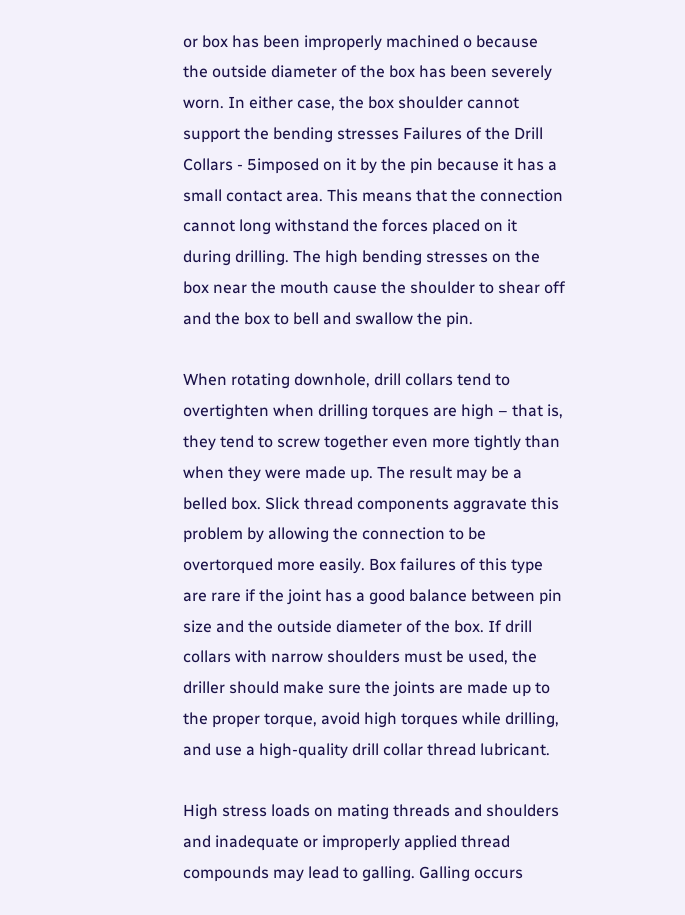or box has been improperly machined o because the outside diameter of the box has been severely worn. In either case, the box shoulder cannot support the bending stresses Failures of the Drill Collars - 5imposed on it by the pin because it has a small contact area. This means that the connection cannot long withstand the forces placed on it during drilling. The high bending stresses on the box near the mouth cause the shoulder to shear off and the box to bell and swallow the pin.

When rotating downhole, drill collars tend to overtighten when drilling torques are high – that is, they tend to screw together even more tightly than when they were made up. The result may be a belled box. Slick thread components aggravate this problem by allowing the connection to be overtorqued more easily. Box failures of this type are rare if the joint has a good balance between pin size and the outside diameter of the box. If drill collars with narrow shoulders must be used, the driller should make sure the joints are made up to the proper torque, avoid high torques while drilling, and use a high-quality drill collar thread lubricant.

High stress loads on mating threads and shoulders and inadequate or improperly applied thread compounds may lead to galling. Galling occurs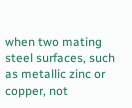when two mating steel surfaces, such as metallic zinc or copper, not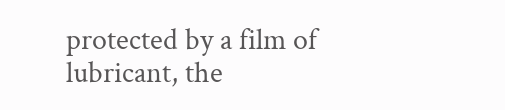protected by a film of lubricant, the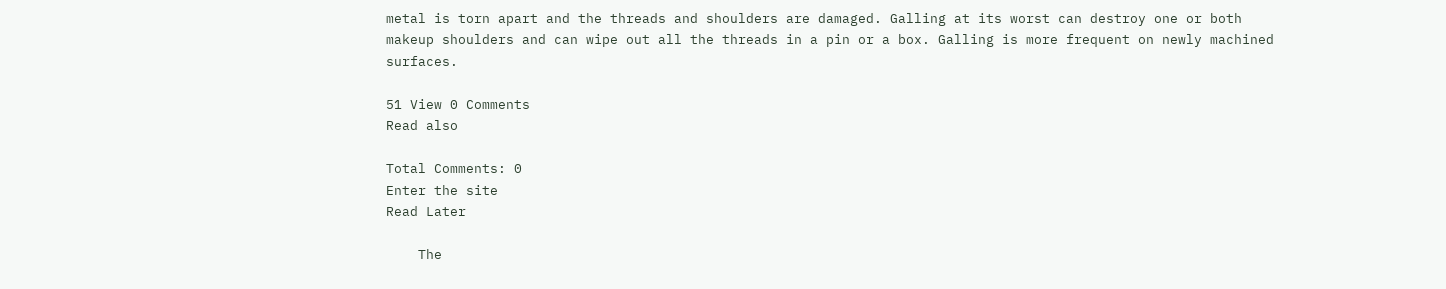metal is torn apart and the threads and shoulders are damaged. Galling at its worst can destroy one or both makeup shoulders and can wipe out all the threads in a pin or a box. Galling is more frequent on newly machined surfaces.

51 View 0 Comments
Read also

Total Comments: 0
Enter the site
Read Later

    The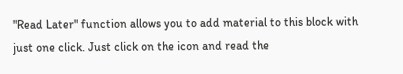"Read Later" function allows you to add material to this block with just one click. Just click on the icon and read the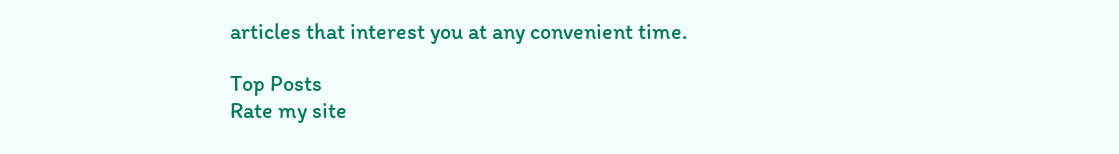articles that interest you at any convenient time.

Top Posts
Rate my site